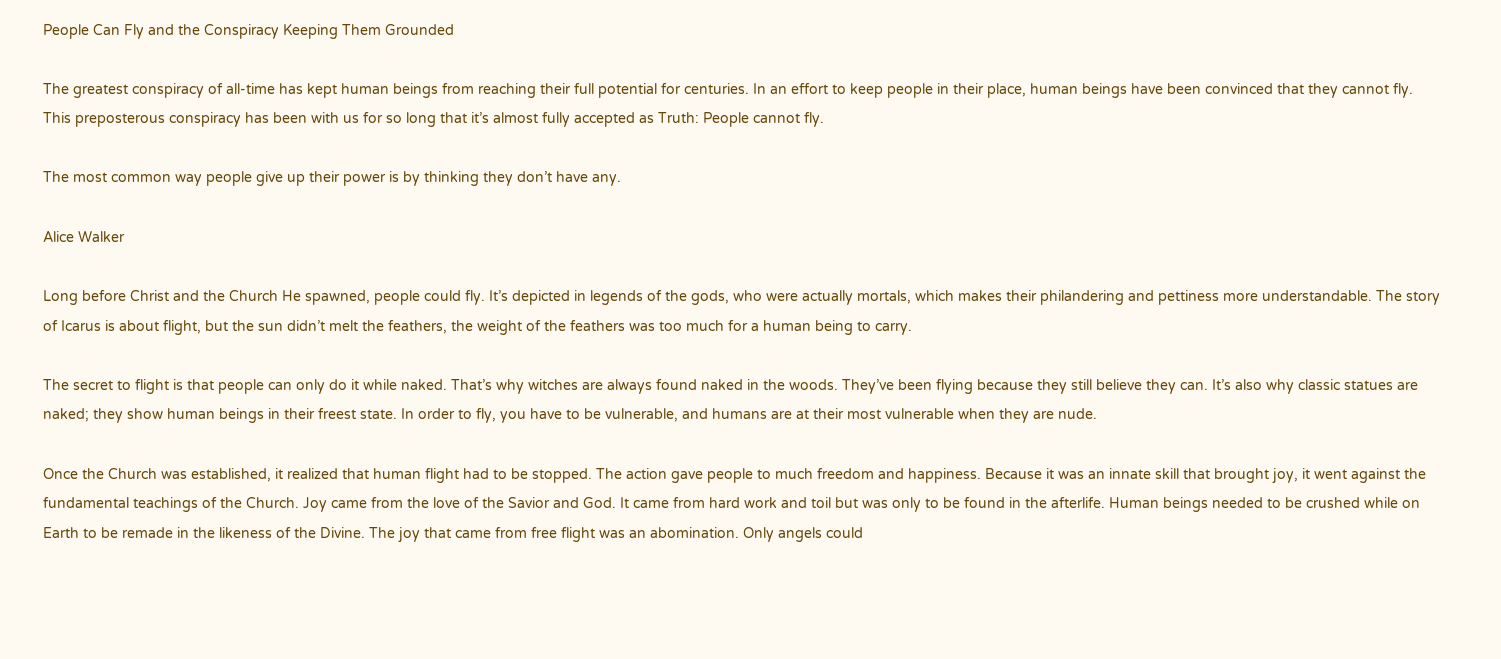People Can Fly and the Conspiracy Keeping Them Grounded

The greatest conspiracy of all-time has kept human beings from reaching their full potential for centuries. In an effort to keep people in their place, human beings have been convinced that they cannot fly. This preposterous conspiracy has been with us for so long that it’s almost fully accepted as Truth: People cannot fly.

The most common way people give up their power is by thinking they don’t have any.

Alice Walker

Long before Christ and the Church He spawned, people could fly. It’s depicted in legends of the gods, who were actually mortals, which makes their philandering and pettiness more understandable. The story of Icarus is about flight, but the sun didn’t melt the feathers, the weight of the feathers was too much for a human being to carry.

The secret to flight is that people can only do it while naked. That’s why witches are always found naked in the woods. They’ve been flying because they still believe they can. It’s also why classic statues are naked; they show human beings in their freest state. In order to fly, you have to be vulnerable, and humans are at their most vulnerable when they are nude.

Once the Church was established, it realized that human flight had to be stopped. The action gave people to much freedom and happiness. Because it was an innate skill that brought joy, it went against the fundamental teachings of the Church. Joy came from the love of the Savior and God. It came from hard work and toil but was only to be found in the afterlife. Human beings needed to be crushed while on Earth to be remade in the likeness of the Divine. The joy that came from free flight was an abomination. Only angels could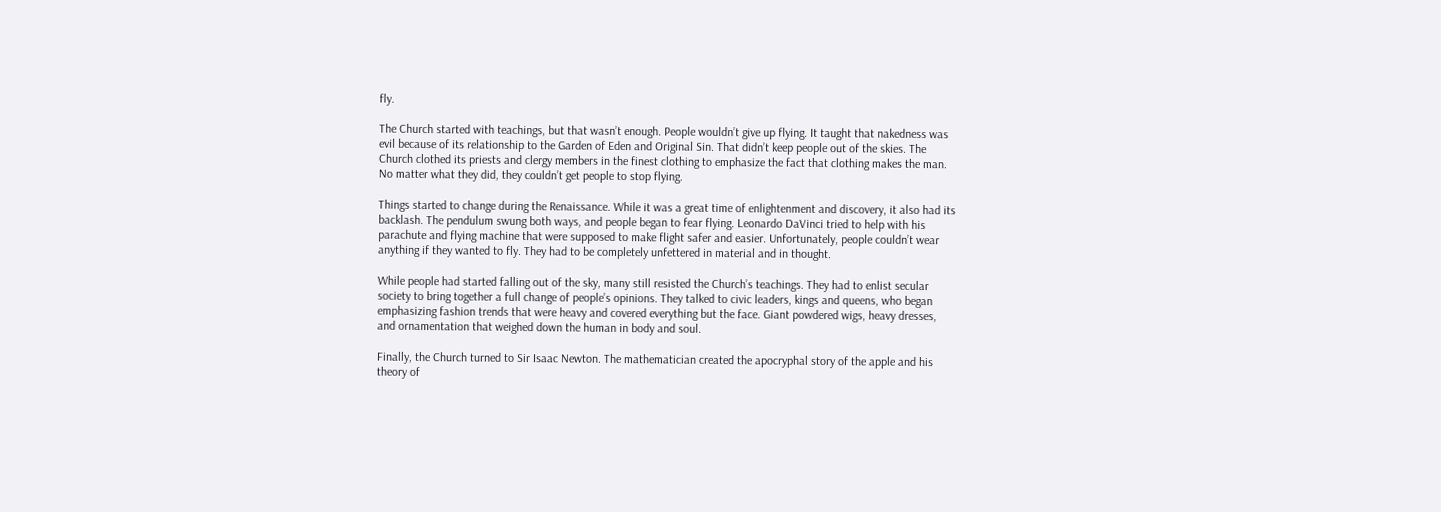fly.

The Church started with teachings, but that wasn’t enough. People wouldn’t give up flying. It taught that nakedness was evil because of its relationship to the Garden of Eden and Original Sin. That didn’t keep people out of the skies. The Church clothed its priests and clergy members in the finest clothing to emphasize the fact that clothing makes the man. No matter what they did, they couldn’t get people to stop flying.

Things started to change during the Renaissance. While it was a great time of enlightenment and discovery, it also had its backlash. The pendulum swung both ways, and people began to fear flying. Leonardo DaVinci tried to help with his parachute and flying machine that were supposed to make flight safer and easier. Unfortunately, people couldn’t wear anything if they wanted to fly. They had to be completely unfettered in material and in thought.

While people had started falling out of the sky, many still resisted the Church’s teachings. They had to enlist secular society to bring together a full change of people’s opinions. They talked to civic leaders, kings and queens, who began emphasizing fashion trends that were heavy and covered everything but the face. Giant powdered wigs, heavy dresses, and ornamentation that weighed down the human in body and soul.

Finally, the Church turned to Sir Isaac Newton. The mathematician created the apocryphal story of the apple and his theory of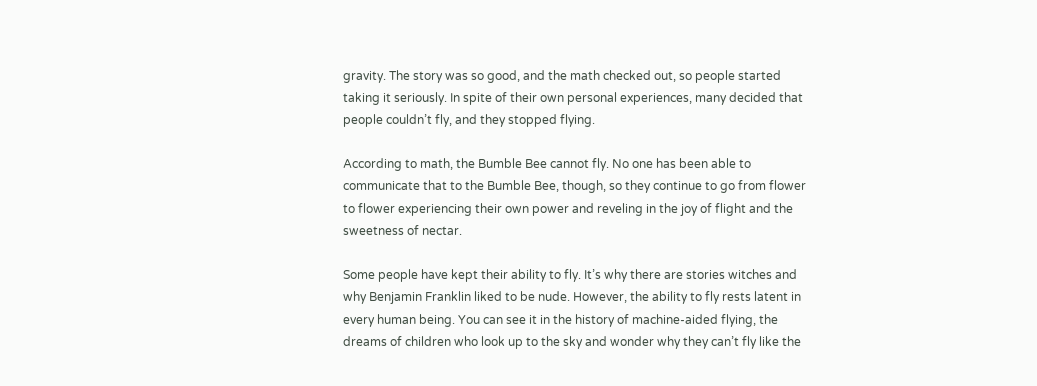gravity. The story was so good, and the math checked out, so people started taking it seriously. In spite of their own personal experiences, many decided that people couldn’t fly, and they stopped flying.

According to math, the Bumble Bee cannot fly. No one has been able to communicate that to the Bumble Bee, though, so they continue to go from flower to flower experiencing their own power and reveling in the joy of flight and the sweetness of nectar.

Some people have kept their ability to fly. It’s why there are stories witches and why Benjamin Franklin liked to be nude. However, the ability to fly rests latent in every human being. You can see it in the history of machine-aided flying, the dreams of children who look up to the sky and wonder why they can’t fly like the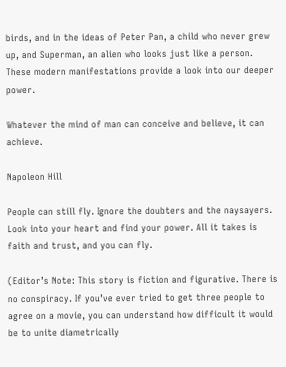birds, and in the ideas of Peter Pan, a child who never grew up, and Superman, an alien who looks just like a person. These modern manifestations provide a look into our deeper power.

Whatever the mind of man can conceive and believe, it can achieve.

Napoleon Hill

People can still fly. Ignore the doubters and the naysayers. Look into your heart and find your power. All it takes is faith and trust, and you can fly.

(Editor’s Note: This story is fiction and figurative. There is no conspiracy. If you’ve ever tried to get three people to agree on a movie, you can understand how difficult it would be to unite diametrically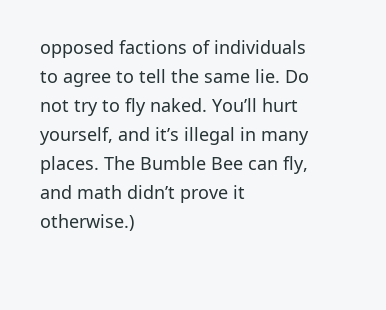opposed factions of individuals to agree to tell the same lie. Do not try to fly naked. You’ll hurt yourself, and it’s illegal in many places. The Bumble Bee can fly, and math didn’t prove it otherwise.)